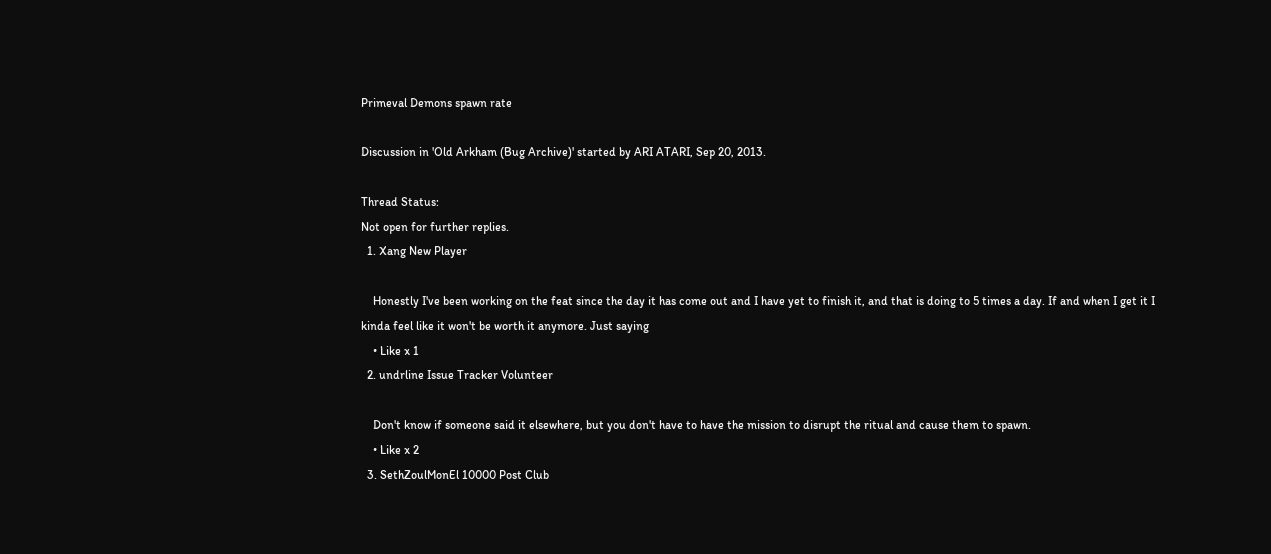Primeval Demons spawn rate

Discussion in 'Old Arkham (Bug Archive)' started by ARI ATARI, Sep 20, 2013.

Thread Status:
Not open for further replies.
  1. Xang New Player

    Honestly I've been working on the feat since the day it has come out and I have yet to finish it, and that is doing to 5 times a day. If and when I get it I kinda feel like it won't be worth it anymore. Just saying
    • Like x 1
  2. undrline Issue Tracker Volunteer

    Don't know if someone said it elsewhere, but you don't have to have the mission to disrupt the ritual and cause them to spawn.
    • Like x 2
  3. SethZoulMonEl 10000 Post Club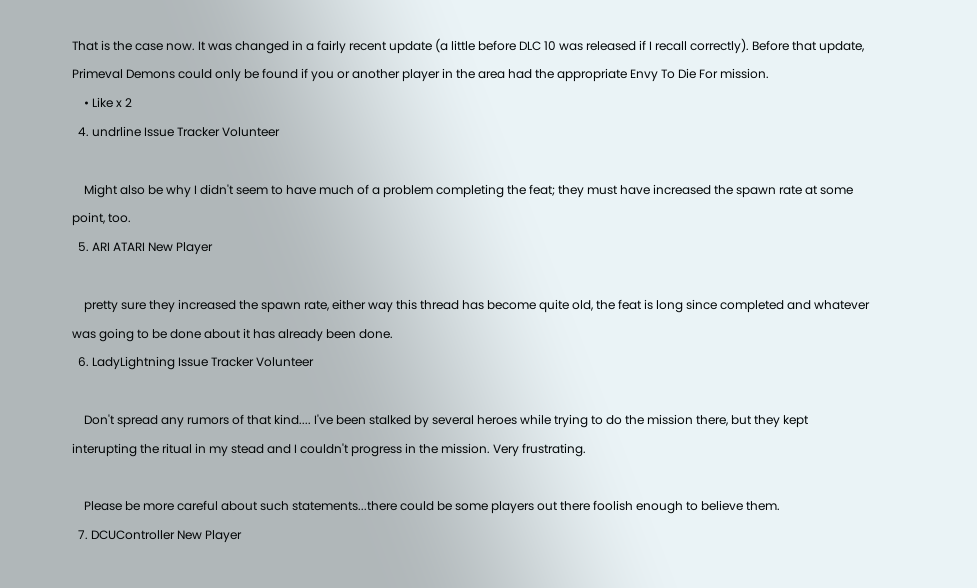That is the case now. It was changed in a fairly recent update (a little before DLC 10 was released if I recall correctly). Before that update, Primeval Demons could only be found if you or another player in the area had the appropriate Envy To Die For mission.
    • Like x 2
  4. undrline Issue Tracker Volunteer

    Might also be why I didn't seem to have much of a problem completing the feat; they must have increased the spawn rate at some point, too.
  5. ARI ATARI New Player

    pretty sure they increased the spawn rate, either way this thread has become quite old, the feat is long since completed and whatever was going to be done about it has already been done.
  6. LadyLightning Issue Tracker Volunteer

    Don't spread any rumors of that kind.... I've been stalked by several heroes while trying to do the mission there, but they kept interupting the ritual in my stead and I couldn't progress in the mission. Very frustrating.

    Please be more careful about such statements...there could be some players out there foolish enough to believe them.
  7. DCUController New Player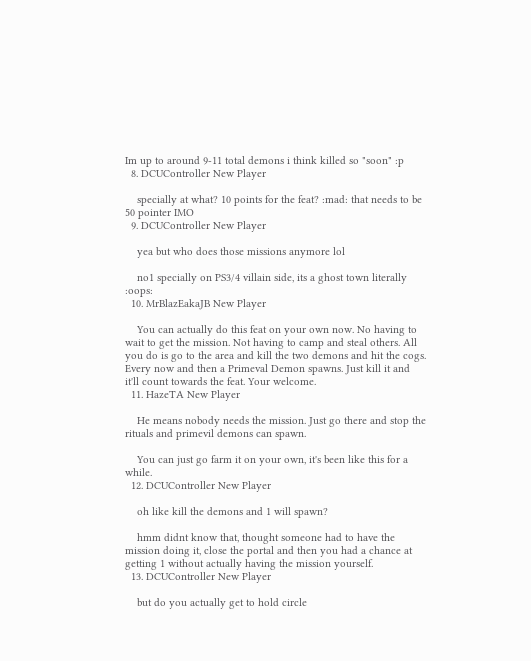Im up to around 9-11 total demons i think killed so "soon" :p
  8. DCUController New Player

    specially at what? 10 points for the feat? :mad: that needs to be 50 pointer IMO
  9. DCUController New Player

    yea but who does those missions anymore lol

    no1 specially on PS3/4 villain side, its a ghost town literally :oops:
  10. MrBlazEakaJB New Player

    You can actually do this feat on your own now. No having to wait to get the mission. Not having to camp and steal others. All you do is go to the area and kill the two demons and hit the cogs. Every now and then a Primeval Demon spawns. Just kill it and it'll count towards the feat. Your welcome.
  11. HazeTA New Player

    He means nobody needs the mission. Just go there and stop the rituals and primevil demons can spawn.

    You can just go farm it on your own, it's been like this for a while.
  12. DCUController New Player

    oh like kill the demons and 1 will spawn?

    hmm didnt know that, thought someone had to have the mission doing it, close the portal and then you had a chance at getting 1 without actually having the mission yourself.
  13. DCUController New Player

    but do you actually get to hold circle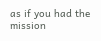as if you had the mission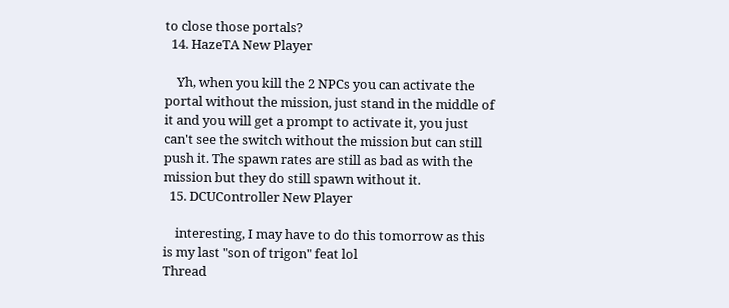to close those portals?
  14. HazeTA New Player

    Yh, when you kill the 2 NPCs you can activate the portal without the mission, just stand in the middle of it and you will get a prompt to activate it, you just can't see the switch without the mission but can still push it. The spawn rates are still as bad as with the mission but they do still spawn without it.
  15. DCUController New Player

    interesting, I may have to do this tomorrow as this is my last "son of trigon" feat lol
Thread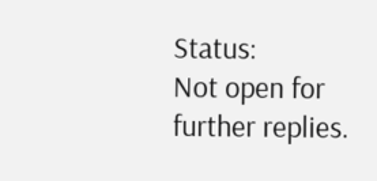Status:
Not open for further replies.